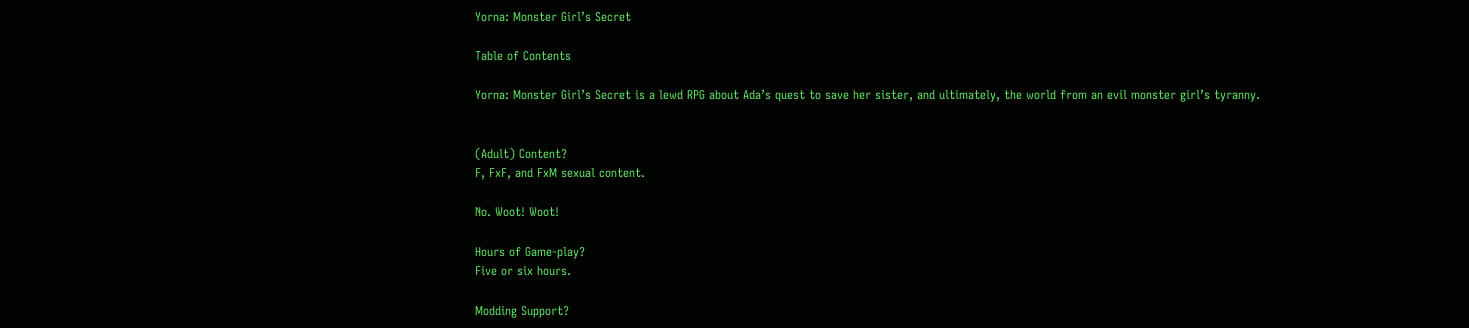Yorna: Monster Girl’s Secret

Table of Contents

Yorna: Monster Girl’s Secret is a lewd RPG about Ada’s quest to save her sister, and ultimately, the world from an evil monster girl’s tyranny.


(Adult) Content?
F, FxF, and FxM sexual content.

No. Woot! Woot!

Hours of Game-play?
Five or six hours.

Modding Support?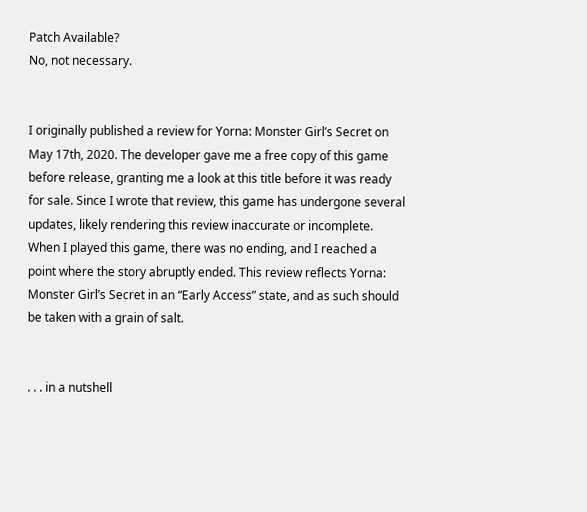Patch Available?
No, not necessary.


I originally published a review for Yorna: Monster Girl’s Secret on May 17th, 2020. The developer gave me a free copy of this game before release, granting me a look at this title before it was ready for sale. Since I wrote that review, this game has undergone several updates, likely rendering this review inaccurate or incomplete. When I played this game, there was no ending, and I reached a point where the story abruptly ended. This review reflects Yorna: Monster Girl’s Secret in an “Early Access” state, and as such should be taken with a grain of salt.


. . . in a nutshell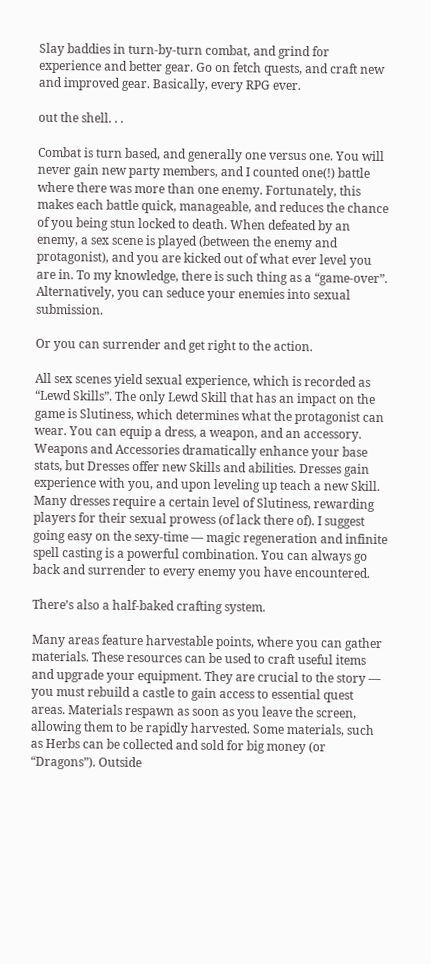Slay baddies in turn-by-turn combat, and grind for experience and better gear. Go on fetch quests, and craft new and improved gear. Basically, every RPG ever.

out the shell. . .

Combat is turn based, and generally one versus one. You will never gain new party members, and I counted one(!) battle where there was more than one enemy. Fortunately, this makes each battle quick, manageable, and reduces the chance of you being stun locked to death. When defeated by an enemy, a sex scene is played (between the enemy and protagonist), and you are kicked out of what ever level you are in. To my knowledge, there is such thing as a “game-over”. Alternatively, you can seduce your enemies into sexual submission.

Or you can surrender and get right to the action.

All sex scenes yield sexual experience, which is recorded as “Lewd Skills”. The only Lewd Skill that has an impact on the game is Slutiness, which determines what the protagonist can wear. You can equip a dress, a weapon, and an accessory. Weapons and Accessories dramatically enhance your base stats, but Dresses offer new Skills and abilities. Dresses gain experience with you, and upon leveling up teach a new Skill. Many dresses require a certain level of Slutiness, rewarding players for their sexual prowess (of lack there of). I suggest going easy on the sexy-time — magic regeneration and infinite spell casting is a powerful combination. You can always go back and surrender to every enemy you have encountered.

There’s also a half-baked crafting system.

Many areas feature harvestable points, where you can gather materials. These resources can be used to craft useful items and upgrade your equipment. They are crucial to the story — you must rebuild a castle to gain access to essential quest areas. Materials respawn as soon as you leave the screen, allowing them to be rapidly harvested. Some materials, such as Herbs can be collected and sold for big money (or “Dragons”). Outside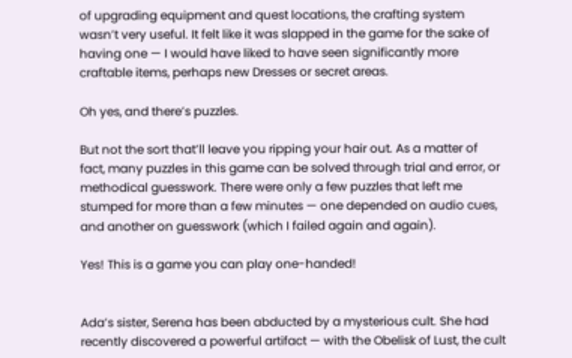of upgrading equipment and quest locations, the crafting system wasn’t very useful. It felt like it was slapped in the game for the sake of having one — I would have liked to have seen significantly more craftable items, perhaps new Dresses or secret areas.

Oh yes, and there’s puzzles.

But not the sort that’ll leave you ripping your hair out. As a matter of fact, many puzzles in this game can be solved through trial and error, or methodical guesswork. There were only a few puzzles that left me stumped for more than a few minutes — one depended on audio cues, and another on guesswork (which I failed again and again).

Yes! This is a game you can play one-handed!


Ada’s sister, Serena has been abducted by a mysterious cult. She had recently discovered a powerful artifact — with the Obelisk of Lust, the cult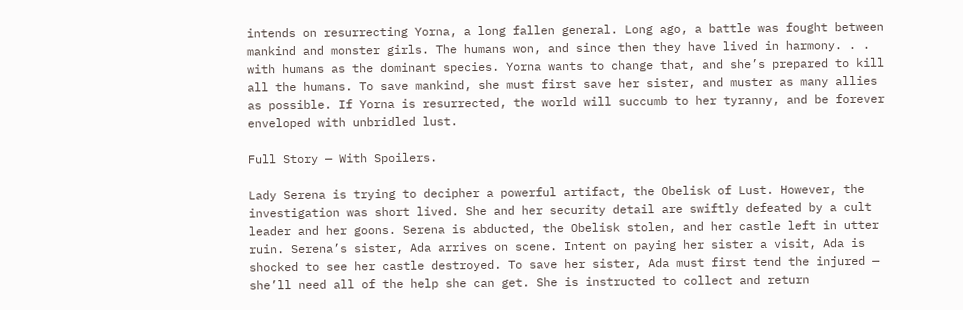intends on resurrecting Yorna, a long fallen general. Long ago, a battle was fought between mankind and monster girls. The humans won, and since then they have lived in harmony. . . with humans as the dominant species. Yorna wants to change that, and she’s prepared to kill all the humans. To save mankind, she must first save her sister, and muster as many allies as possible. If Yorna is resurrected, the world will succumb to her tyranny, and be forever enveloped with unbridled lust.

Full Story — With Spoilers.

Lady Serena is trying to decipher a powerful artifact, the Obelisk of Lust. However, the investigation was short lived. She and her security detail are swiftly defeated by a cult leader and her goons. Serena is abducted, the Obelisk stolen, and her castle left in utter ruin. Serena’s sister, Ada arrives on scene. Intent on paying her sister a visit, Ada is shocked to see her castle destroyed. To save her sister, Ada must first tend the injured — she’ll need all of the help she can get. She is instructed to collect and return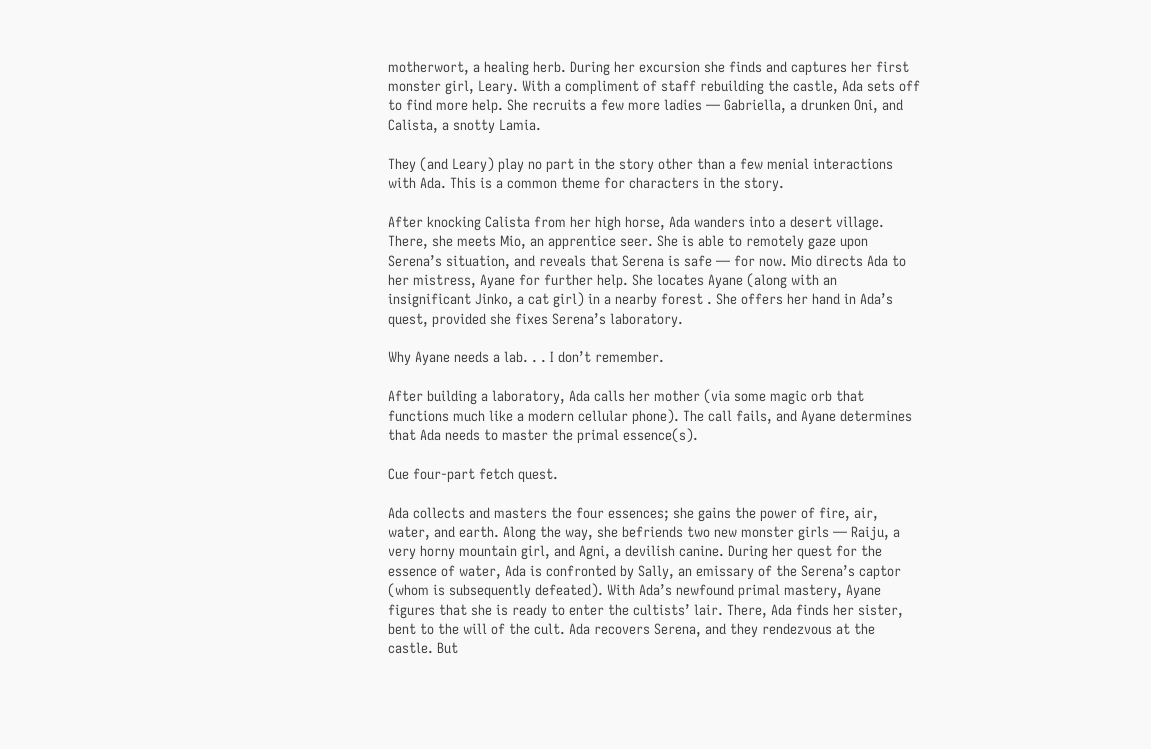motherwort, a healing herb. During her excursion she finds and captures her first monster girl, Leary. With a compliment of staff rebuilding the castle, Ada sets off to find more help. She recruits a few more ladies — Gabriella, a drunken Oni, and Calista, a snotty Lamia.

They (and Leary) play no part in the story other than a few menial interactions with Ada. This is a common theme for characters in the story.

After knocking Calista from her high horse, Ada wanders into a desert village. There, she meets Mio, an apprentice seer. She is able to remotely gaze upon Serena’s situation, and reveals that Serena is safe — for now. Mio directs Ada to her mistress, Ayane for further help. She locates Ayane (along with an insignificant Jinko, a cat girl) in a nearby forest . She offers her hand in Ada’s quest, provided she fixes Serena’s laboratory.

Why Ayane needs a lab. . . I don’t remember.

After building a laboratory, Ada calls her mother (via some magic orb that functions much like a modern cellular phone). The call fails, and Ayane determines that Ada needs to master the primal essence(s).

Cue four-part fetch quest.

Ada collects and masters the four essences; she gains the power of fire, air, water, and earth. Along the way, she befriends two new monster girls — Raiju, a very horny mountain girl, and Agni, a devilish canine. During her quest for the essence of water, Ada is confronted by Sally, an emissary of the Serena’s captor (whom is subsequently defeated). With Ada’s newfound primal mastery, Ayane figures that she is ready to enter the cultists’ lair. There, Ada finds her sister, bent to the will of the cult. Ada recovers Serena, and they rendezvous at the castle. But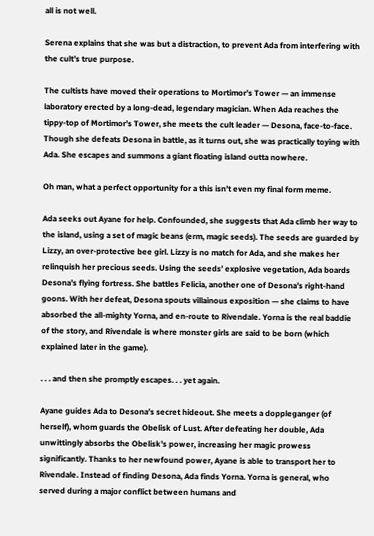all is not well.

Serena explains that she was but a distraction, to prevent Ada from interfering with the cult’s true purpose.

The cultists have moved their operations to Mortimor’s Tower — an immense laboratory erected by a long-dead, legendary magician. When Ada reaches the tippy-top of Mortimor’s Tower, she meets the cult leader — Desona, face-to-face. Though she defeats Desona in battle, as it turns out, she was practically toying with Ada. She escapes and summons a giant floating island outta nowhere.

Oh man, what a perfect opportunity for a this isn’t even my final form meme.

Ada seeks out Ayane for help. Confounded, she suggests that Ada climb her way to the island, using a set of magic beans (erm, magic seeds). The seeds are guarded by Lizzy, an over-protective bee girl. Lizzy is no match for Ada, and she makes her relinquish her precious seeds. Using the seeds’ explosive vegetation, Ada boards Desona’s flying fortress. She battles Felicia, another one of Desona’s right-hand goons. With her defeat, Desona spouts villainous exposition — she claims to have absorbed the all-mighty Yorna, and en-route to Rivendale. Yorna is the real baddie of the story, and Rivendale is where monster girls are said to be born (which explained later in the game).

. . . and then she promptly escapes. . . yet again.

Ayane guides Ada to Desona’s secret hideout. She meets a doppleganger (of herself), whom guards the Obelisk of Lust. After defeating her double, Ada unwittingly absorbs the Obelisk’s power, increasing her magic prowess significantly. Thanks to her newfound power, Ayane is able to transport her to Rivendale. Instead of finding Desona, Ada finds Yorna. Yorna is general, who served during a major conflict between humans and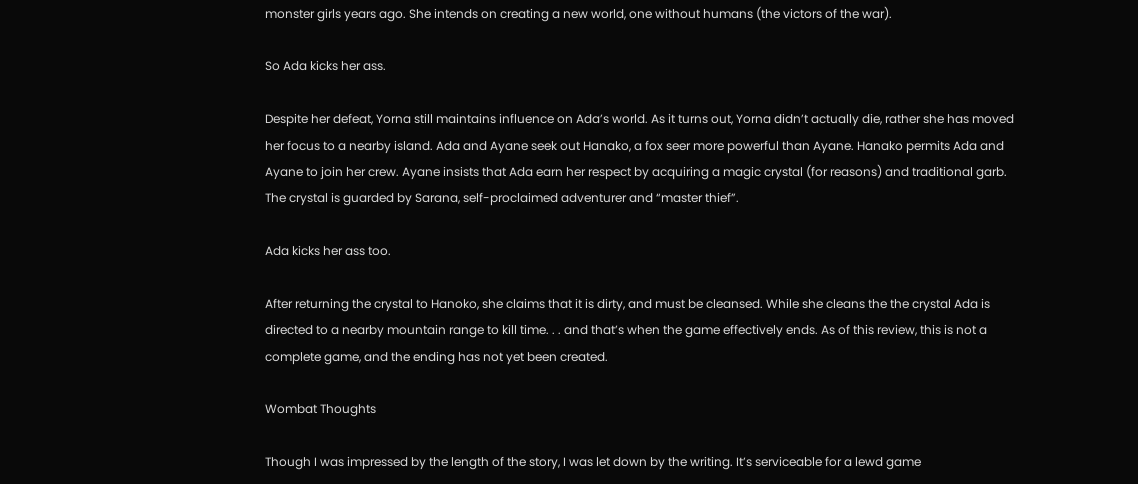monster girls years ago. She intends on creating a new world, one without humans (the victors of the war).

So Ada kicks her ass.

Despite her defeat, Yorna still maintains influence on Ada’s world. As it turns out, Yorna didn’t actually die, rather she has moved her focus to a nearby island. Ada and Ayane seek out Hanako, a fox seer more powerful than Ayane. Hanako permits Ada and Ayane to join her crew. Ayane insists that Ada earn her respect by acquiring a magic crystal (for reasons) and traditional garb. The crystal is guarded by Sarana, self-proclaimed adventurer and “master thief”.

Ada kicks her ass too.

After returning the crystal to Hanoko, she claims that it is dirty, and must be cleansed. While she cleans the the crystal Ada is directed to a nearby mountain range to kill time. . . and that’s when the game effectively ends. As of this review, this is not a complete game, and the ending has not yet been created.

Wombat Thoughts

Though I was impressed by the length of the story, I was let down by the writing. It’s serviceable for a lewd game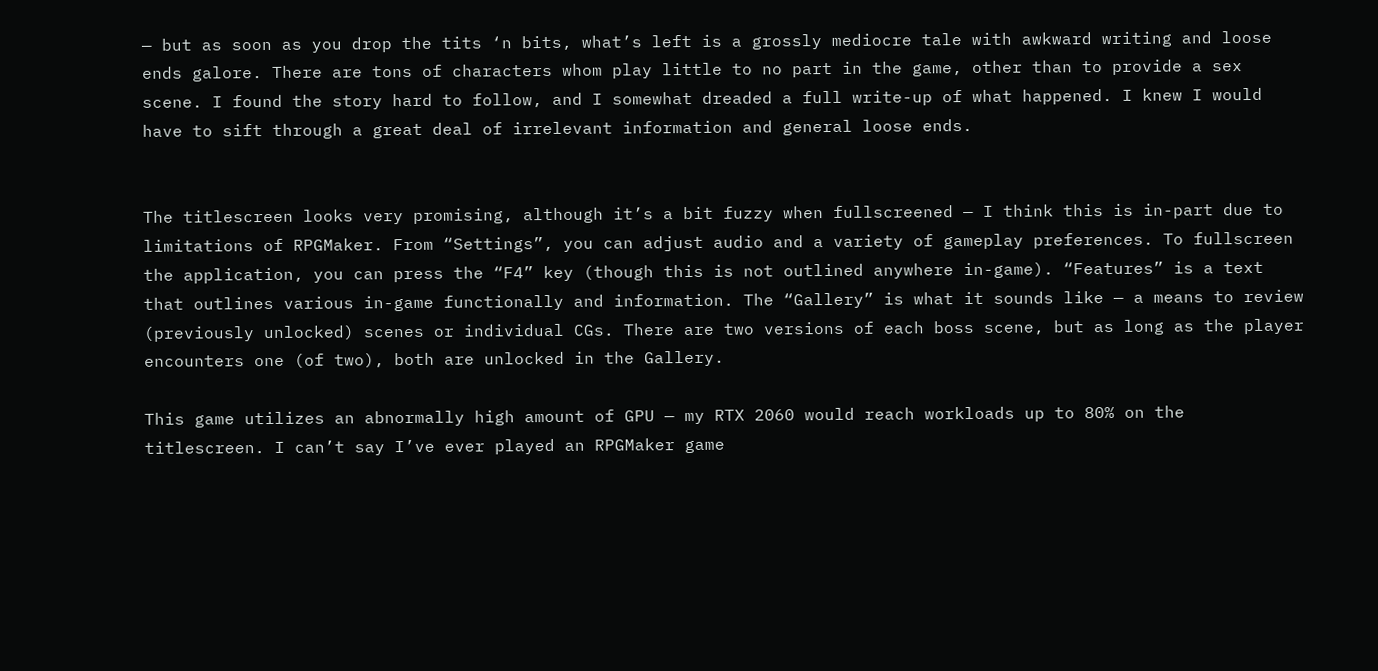— but as soon as you drop the tits ‘n bits, what’s left is a grossly mediocre tale with awkward writing and loose ends galore. There are tons of characters whom play little to no part in the game, other than to provide a sex scene. I found the story hard to follow, and I somewhat dreaded a full write-up of what happened. I knew I would have to sift through a great deal of irrelevant information and general loose ends.


The titlescreen looks very promising, although it’s a bit fuzzy when fullscreened — I think this is in-part due to limitations of RPGMaker. From “Settings”, you can adjust audio and a variety of gameplay preferences. To fullscreen the application, you can press the “F4” key (though this is not outlined anywhere in-game). “Features” is a text that outlines various in-game functionally and information. The “Gallery” is what it sounds like — a means to review (previously unlocked) scenes or individual CGs. There are two versions of each boss scene, but as long as the player encounters one (of two), both are unlocked in the Gallery.

This game utilizes an abnormally high amount of GPU — my RTX 2060 would reach workloads up to 80% on the titlescreen. I can’t say I’ve ever played an RPGMaker game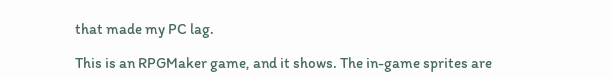that made my PC lag.

This is an RPGMaker game, and it shows. The in-game sprites are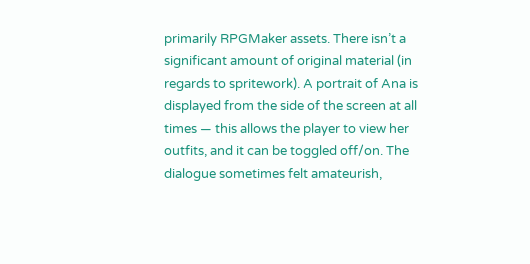primarily RPGMaker assets. There isn’t a significant amount of original material (in regards to spritework). A portrait of Ana is displayed from the side of the screen at all times — this allows the player to view her outfits, and it can be toggled off/on. The dialogue sometimes felt amateurish,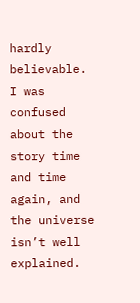hardly believable. I was confused about the story time and time again, and the universe isn’t well explained.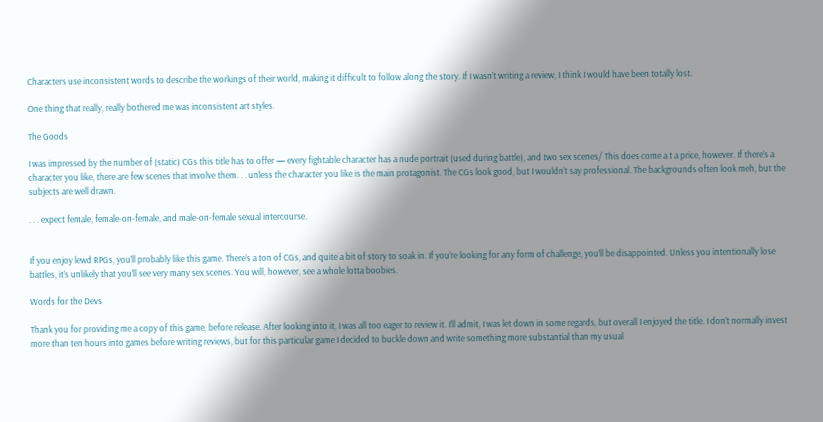Characters use inconsistent words to describe the workings of their world, making it difficult to follow along the story. If I wasn’t writing a review, I think I would have been totally lost.

One thing that really, really bothered me was inconsistent art styles.

The Goods

I was impressed by the number of (static) CGs this title has to offer — every fightable character has a nude portrait (used during battle), and two sex scenes/ This does come a t a price, however. If there’s a character you like, there are few scenes that involve them. . . unless the character you like is the main protagonist. The CGs look good, but I wouldn’t say professional. The backgrounds often look meh, but the subjects are well drawn.

. . . expect female, female-on-female, and male-on-female sexual intercourse.


If you enjoy lewd RPGs, you’ll probably like this game. There’s a ton of CGs, and quite a bit of story to soak in. If you’re looking for any form of challenge, you’ll be disappointed. Unless you intentionally lose battles, it’s unlikely that you’ll see very many sex scenes. You will, however, see a whole lotta boobies.

Words for the Devs

Thank you for providing me a copy of this game, before release. After looking into it, I was all too eager to review it. I’ll admit, I was let down in some regards, but overall I enjoyed the title. I don’t normally invest more than ten hours into games before writing reviews, but for this particular game I decided to buckle down and write something more substantial than my usual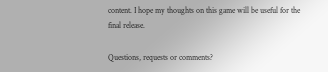content. I hope my thoughts on this game will be useful for the final release.

Questions, requests or comments?